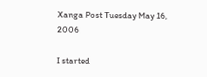Xanga Post Tuesday May 16, 2006

I started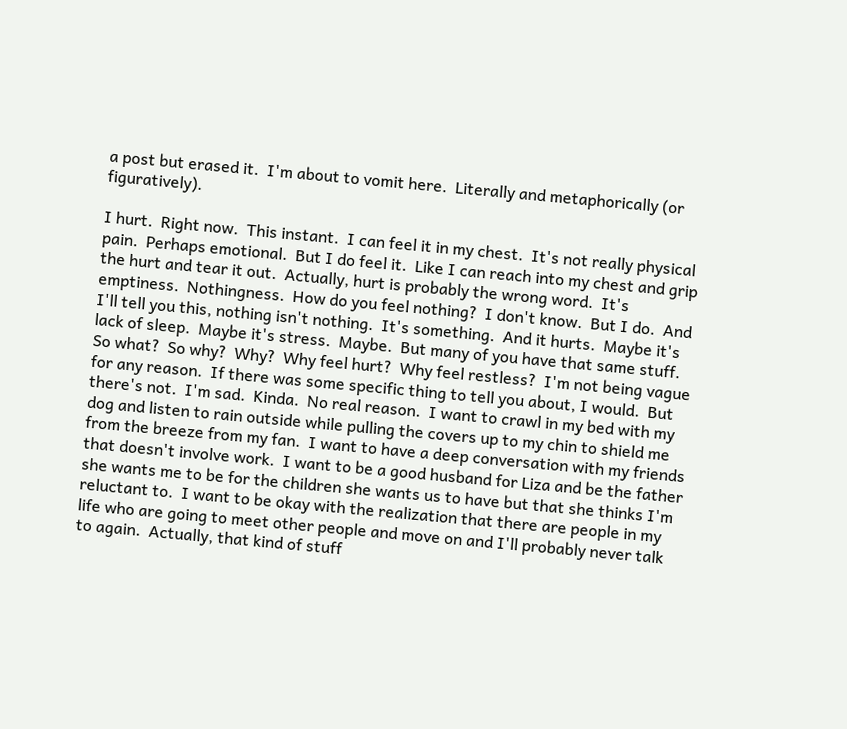a post but erased it.  I'm about to vomit here.  Literally and metaphorically (or figuratively).

I hurt.  Right now.  This instant.  I can feel it in my chest.  It's not really physical pain.  Perhaps emotional.  But I do feel it.  Like I can reach into my chest and grip the hurt and tear it out.  Actually, hurt is probably the wrong word.  It's emptiness.  Nothingness.  How do you feel nothing?  I don't know.  But I do.  And I'll tell you this, nothing isn't nothing.  It's something.  And it hurts.  Maybe it's lack of sleep.  Maybe it's stress.  Maybe.  But many of you have that same stuff.  So what?  So why?  Why?  Why feel hurt?  Why feel restless?  I'm not being vague for any reason.  If there was some specific thing to tell you about, I would.  But there's not.  I'm sad.  Kinda.  No real reason.  I want to crawl in my bed with my dog and listen to rain outside while pulling the covers up to my chin to shield me from the breeze from my fan.  I want to have a deep conversation with my friends that doesn't involve work.  I want to be a good husband for Liza and be the father she wants me to be for the children she wants us to have but that she thinks I'm reluctant to.  I want to be okay with the realization that there are people in my life who are going to meet other people and move on and I'll probably never talk to again.  Actually, that kind of stuff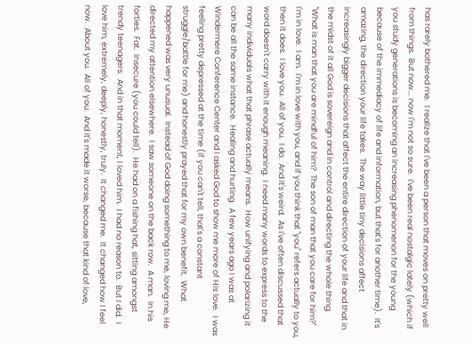has rarely bothered me.  I realize that I've been a person that moves on pretty well from things.  But now... now I'm not so sure.  I've been real nostalgic lately (which if you study generations is becoming an increasing phenomenon for the young because of the immediacy of life and information, but that's for another time).  It's amazing, the direction your life takes.  The way little tiny decisions affect increasingly bigger decisions that affect the entire direction of your life and that in the midst of it all God is sovereign and in control and directing the whole thing.  "What is man that you are mindful of him?  The son of man that you care for him?"  I'm in love.  I am.  I'm in love with you, and if you think that "you" refers actually to you, then it does.  I love you.  All of you.  I do.  And it's weird.  As I've often discussed that word doesn't carry with it enough meaning.  I need many words to express to the many individuals what that phrase actually means.  How unifying and polarizing it can be all the same instance.  Healing and hurting.  A few years ago I was at Windermere Conference Center and I asked God to show me more of His love.  I was feeling pretty depressed at the time (if you can't tell, that's a constant struggle/battle for me) and honestly prayed that for my own benefit.  What happened was very unusual.  Instead of God doing something to me, loving me, He directed my attention elsewhere.  I saw someone on the back row.  A man.  In his forties.  Fat.  Insecure (you could tell).  He had on a fishing hat, sitting amongst trendy teenagers.  And in that moment, I loved him.  I had no reason to.  But I did.  I love him, extremely, deeply, honestly, truly.  It changed me.  It changed how I feel now.  About you.  All of you.  And it's made it worse, because that kind of love,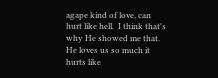agape kind of love, can hurt like hell.  I think that's why He showed me that.  He loves us so much it hurts like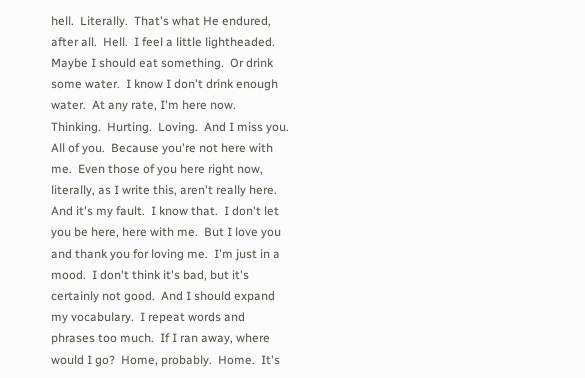hell.  Literally.  That's what He endured, after all.  Hell.  I feel a little lightheaded.  Maybe I should eat something.  Or drink some water.  I know I don't drink enough water.  At any rate, I'm here now.  Thinking.  Hurting.  Loving.  And I miss you.  All of you.  Because you're not here with me.  Even those of you here right now, literally, as I write this, aren't really here.  And it's my fault.  I know that.  I don't let you be here, here with me.  But I love you and thank you for loving me.  I'm just in a mood.  I don't think it's bad, but it's certainly not good.  And I should expand my vocabulary.  I repeat words and phrases too much.  If I ran away, where would I go?  Home, probably.  Home.  It's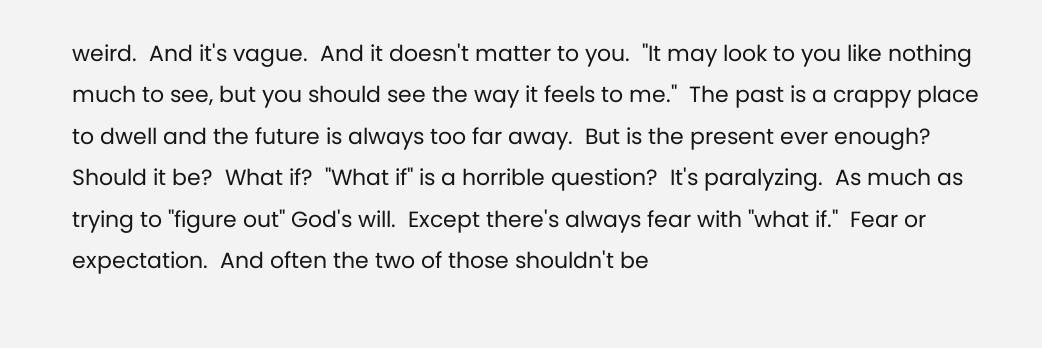weird.  And it's vague.  And it doesn't matter to you.  "It may look to you like nothing much to see, but you should see the way it feels to me."  The past is a crappy place to dwell and the future is always too far away.  But is the present ever enough?  Should it be?  What if?  "What if" is a horrible question?  It's paralyzing.  As much as trying to "figure out" God's will.  Except there's always fear with "what if."  Fear or expectation.  And often the two of those shouldn't be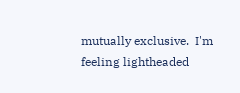mutually exclusive.  I'm feeling lightheaded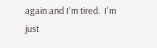again and I'm tired.  I'm just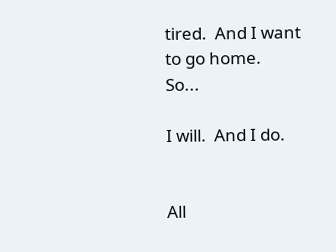tired.  And I want to go home.  So...

I will.  And I do.


All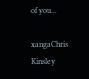of you...

xangaChris Kinsley